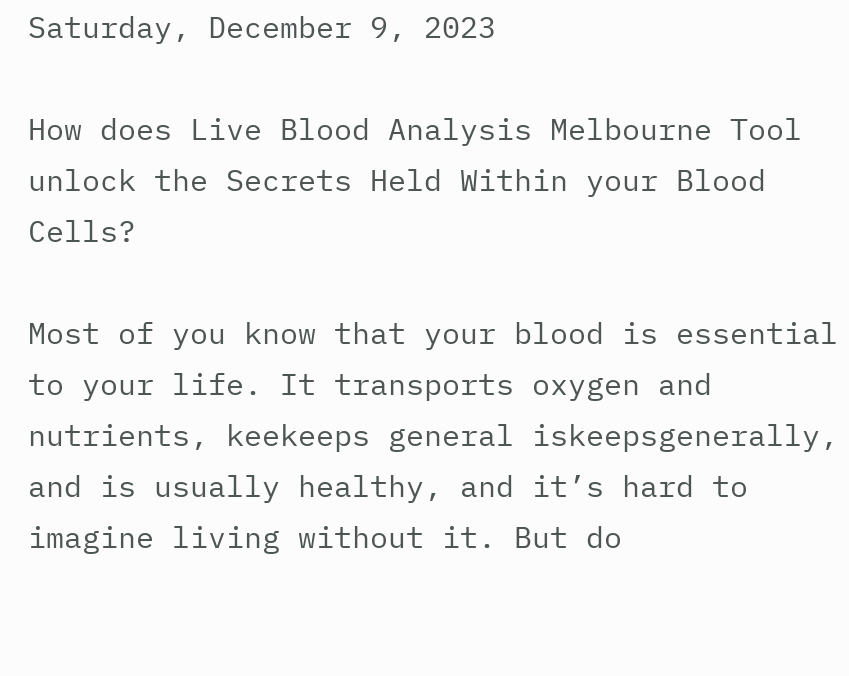Saturday, December 9, 2023

How does Live Blood Analysis Melbourne Tool unlock the Secrets Held Within your Blood Cells?

Most of you know that your blood is essential to your life. It transports oxygen and nutrients, keekeeps general iskeepsgenerally, and is usually healthy, and it’s hard to imagine living without it. But do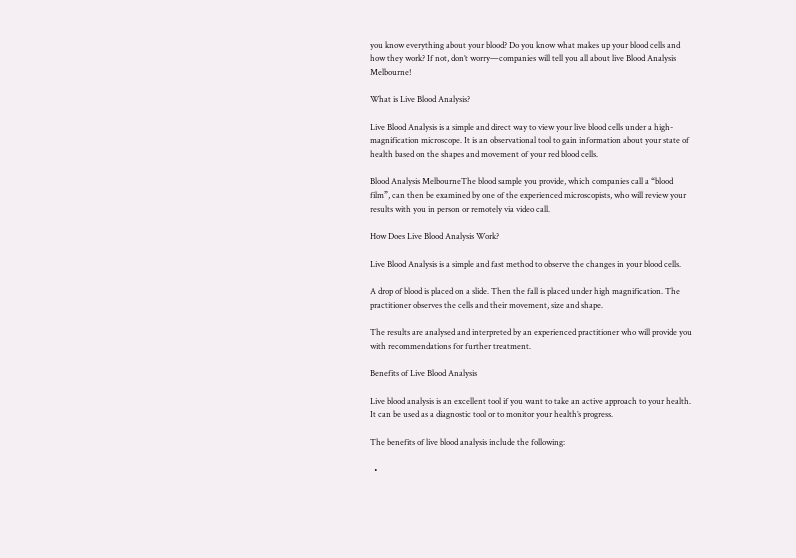you know everything about your blood? Do you know what makes up your blood cells and how they work? If not, don’t worry—companies will tell you all about live Blood Analysis Melbourne!

What is Live Blood Analysis?

Live Blood Analysis is a simple and direct way to view your live blood cells under a high-magnification microscope. It is an observational tool to gain information about your state of health based on the shapes and movement of your red blood cells.

Blood Analysis MelbourneThe blood sample you provide, which companies call a “blood film”, can then be examined by one of the experienced microscopists, who will review your results with you in person or remotely via video call.

How Does Live Blood Analysis Work?

Live Blood Analysis is a simple and fast method to observe the changes in your blood cells.

A drop of blood is placed on a slide. Then the fall is placed under high magnification. The practitioner observes the cells and their movement, size and shape.

The results are analysed and interpreted by an experienced practitioner who will provide you with recommendations for further treatment.

Benefits of Live Blood Analysis

Live blood analysis is an excellent tool if you want to take an active approach to your health. It can be used as a diagnostic tool or to monitor your health’s progress.

The benefits of live blood analysis include the following:

  •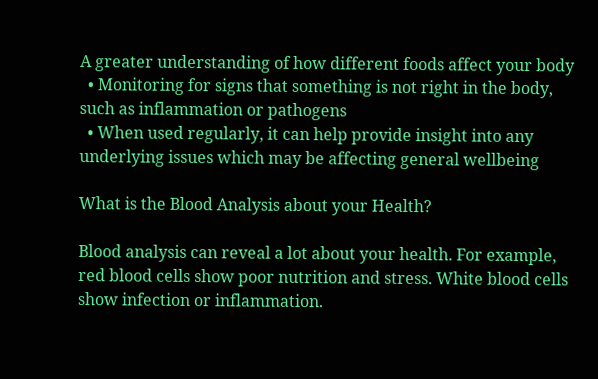A greater understanding of how different foods affect your body
  • Monitoring for signs that something is not right in the body, such as inflammation or pathogens
  • When used regularly, it can help provide insight into any underlying issues which may be affecting general wellbeing

What is the Blood Analysis about your Health?

Blood analysis can reveal a lot about your health. For example, red blood cells show poor nutrition and stress. White blood cells show infection or inflammation.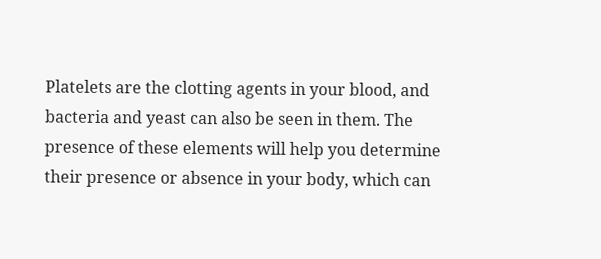Platelets are the clotting agents in your blood, and bacteria and yeast can also be seen in them. The presence of these elements will help you determine their presence or absence in your body, which can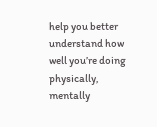help you better understand how well you’re doing physically, mentally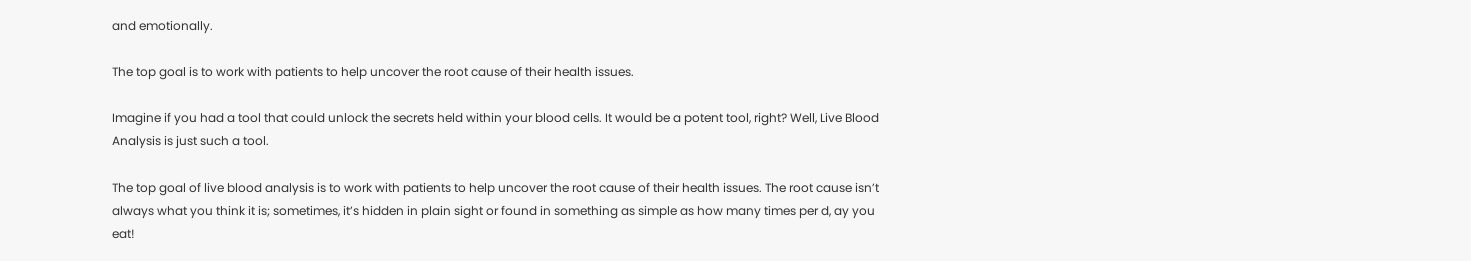and emotionally.

The top goal is to work with patients to help uncover the root cause of their health issues.

Imagine if you had a tool that could unlock the secrets held within your blood cells. It would be a potent tool, right? Well, Live Blood Analysis is just such a tool.

The top goal of live blood analysis is to work with patients to help uncover the root cause of their health issues. The root cause isn’t always what you think it is; sometimes, it’s hidden in plain sight or found in something as simple as how many times per d, ay you eat!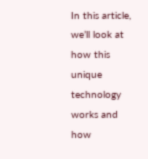In this article, we’ll look at how this unique technology works and how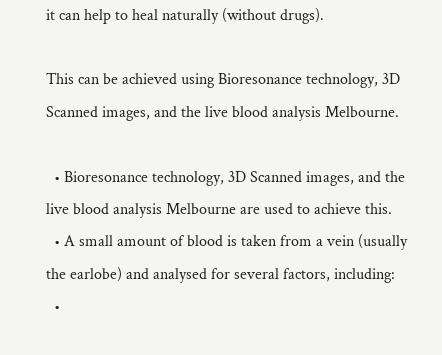it can help to heal naturally (without drugs).

This can be achieved using Bioresonance technology, 3D Scanned images, and the live blood analysis Melbourne.

  • Bioresonance technology, 3D Scanned images, and the live blood analysis Melbourne are used to achieve this.
  • A small amount of blood is taken from a vein (usually the earlobe) and analysed for several factors, including:
  •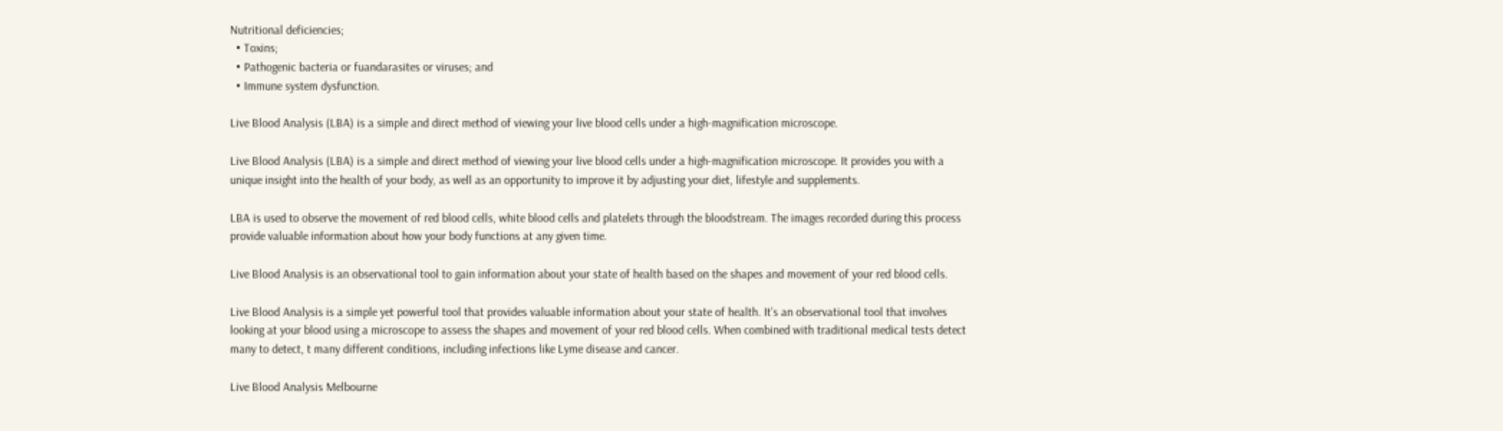Nutritional deficiencies;
  • Toxins;
  • Pathogenic bacteria or fuandarasites or viruses; and
  • Immune system dysfunction.

Live Blood Analysis (LBA) is a simple and direct method of viewing your live blood cells under a high-magnification microscope.

Live Blood Analysis (LBA) is a simple and direct method of viewing your live blood cells under a high-magnification microscope. It provides you with a unique insight into the health of your body, as well as an opportunity to improve it by adjusting your diet, lifestyle and supplements.

LBA is used to observe the movement of red blood cells, white blood cells and platelets through the bloodstream. The images recorded during this process provide valuable information about how your body functions at any given time.

Live Blood Analysis is an observational tool to gain information about your state of health based on the shapes and movement of your red blood cells.

Live Blood Analysis is a simple yet powerful tool that provides valuable information about your state of health. It’s an observational tool that involves looking at your blood using a microscope to assess the shapes and movement of your red blood cells. When combined with traditional medical tests detect many to detect, t many different conditions, including infections like Lyme disease and cancer.

Live Blood Analysis Melbourne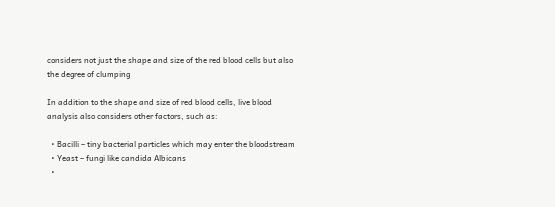considers not just the shape and size of the red blood cells but also the degree of clumping

In addition to the shape and size of red blood cells, live blood analysis also considers other factors, such as:

  • Bacilli – tiny bacterial particles which may enter the bloodstream
  • Yeast – fungi like candida Albicans
  •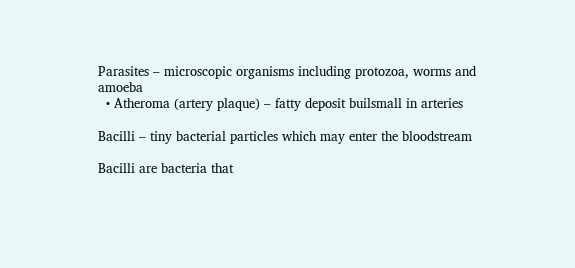Parasites – microscopic organisms including protozoa, worms and amoeba
  • Atheroma (artery plaque) – fatty deposit builsmall in arteries

Bacilli – tiny bacterial particles which may enter the bloodstream

Bacilli are bacteria that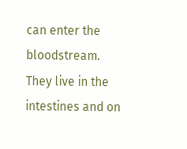can enter the bloodstream. They live in the intestines and on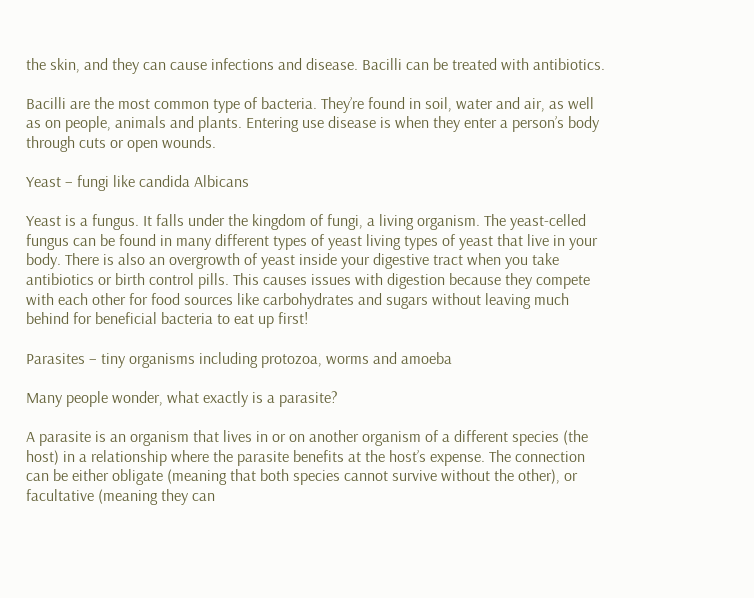the skin, and they can cause infections and disease. Bacilli can be treated with antibiotics.

Bacilli are the most common type of bacteria. They’re found in soil, water and air, as well as on people, animals and plants. Entering use disease is when they enter a person’s body through cuts or open wounds.

Yeast – fungi like candida Albicans

Yeast is a fungus. It falls under the kingdom of fungi, a living organism. The yeast-celled fungus can be found in many different types of yeast living types of yeast that live in your body. There is also an overgrowth of yeast inside your digestive tract when you take antibiotics or birth control pills. This causes issues with digestion because they compete with each other for food sources like carbohydrates and sugars without leaving much behind for beneficial bacteria to eat up first!

Parasites – tiny organisms including protozoa, worms and amoeba

Many people wonder, what exactly is a parasite?

A parasite is an organism that lives in or on another organism of a different species (the host) in a relationship where the parasite benefits at the host’s expense. The connection can be either obligate (meaning that both species cannot survive without the other), or facultative (meaning they can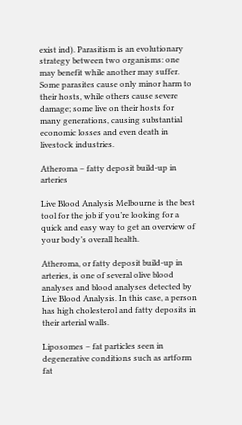exist ind). Parasitism is an evolutionary strategy between two organisms: one may benefit while another may suffer. Some parasites cause only minor harm to their hosts, while others cause severe damage; some live on their hosts for many generations, causing substantial economic losses and even death in livestock industries.

Atheroma – fatty deposit build-up in arteries

Live Blood Analysis Melbourne is the best tool for the job if you’re looking for a quick and easy way to get an overview of your body’s overall health.

Atheroma, or fatty deposit build-up in arteries, is one of several olive blood analyses and blood analyses detected by Live Blood Analysis. In this case, a person has high cholesterol and fatty deposits in their arterial walls.

Liposomes – fat particles seen in degenerative conditions such as artform fat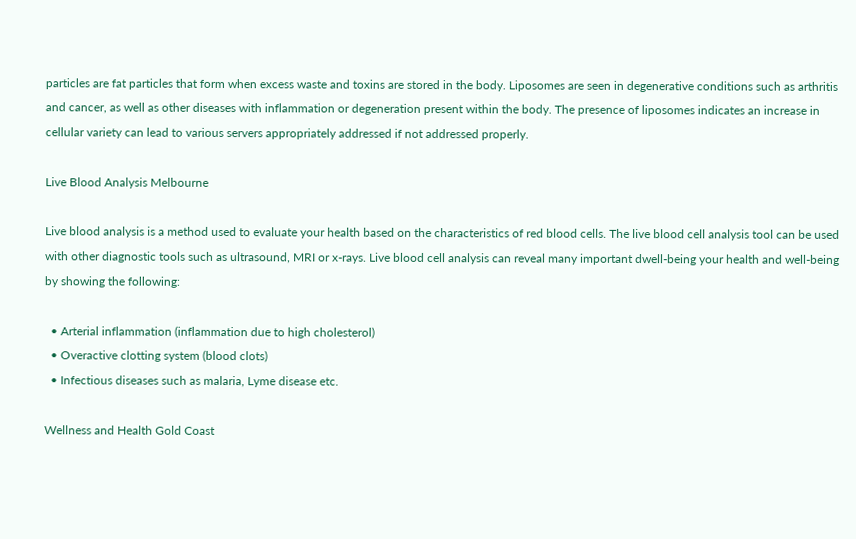particles are fat particles that form when excess waste and toxins are stored in the body. Liposomes are seen in degenerative conditions such as arthritis and cancer, as well as other diseases with inflammation or degeneration present within the body. The presence of liposomes indicates an increase in cellular variety can lead to various servers appropriately addressed if not addressed properly.

Live Blood Analysis Melbourne

Live blood analysis is a method used to evaluate your health based on the characteristics of red blood cells. The live blood cell analysis tool can be used with other diagnostic tools such as ultrasound, MRI or x-rays. Live blood cell analysis can reveal many important dwell-being your health and well-being by showing the following:

  • Arterial inflammation (inflammation due to high cholesterol)
  • Overactive clotting system (blood clots)
  • Infectious diseases such as malaria, Lyme disease etc.

Wellness and Health Gold Coast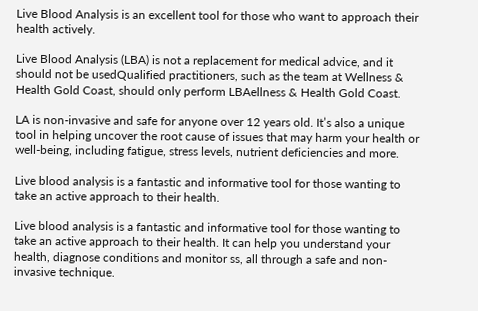Live Blood Analysis is an excellent tool for those who want to approach their health actively.

Live Blood Analysis (LBA) is not a replacement for medical advice, and it should not be usedQualified practitioners, such as the team at Wellness & Health Gold Coast, should only perform LBAellness & Health Gold Coast.

LA is non-invasive and safe for anyone over 12 years old. It’s also a unique tool in helping uncover the root cause of issues that may harm your health or well-being, including fatigue, stress levels, nutrient deficiencies and more.

Live blood analysis is a fantastic and informative tool for those wanting to take an active approach to their health.

Live blood analysis is a fantastic and informative tool for those wanting to take an active approach to their health. It can help you understand your health, diagnose conditions and monitor ss, all through a safe and non-invasive technique.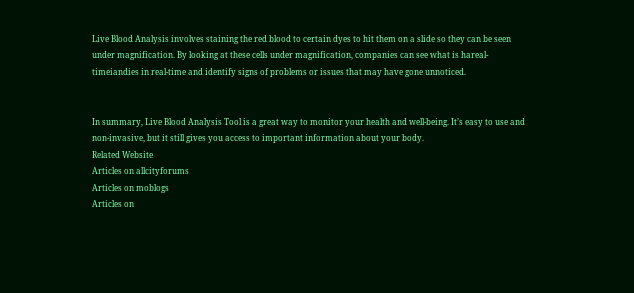Live Blood Analysis involves staining the red blood to certain dyes to hit them on a slide so they can be seen under magnification. By looking at these cells under magnification, companies can see what is hareal-timeiandies in real-time and identify signs of problems or issues that may have gone unnoticed.


In summary, Live Blood Analysis Tool is a great way to monitor your health and well-being. It’s easy to use and non-invasive, but it still gives you access to important information about your body.
Related Website
Articles on allcityforums
Articles on moblogs
Articles on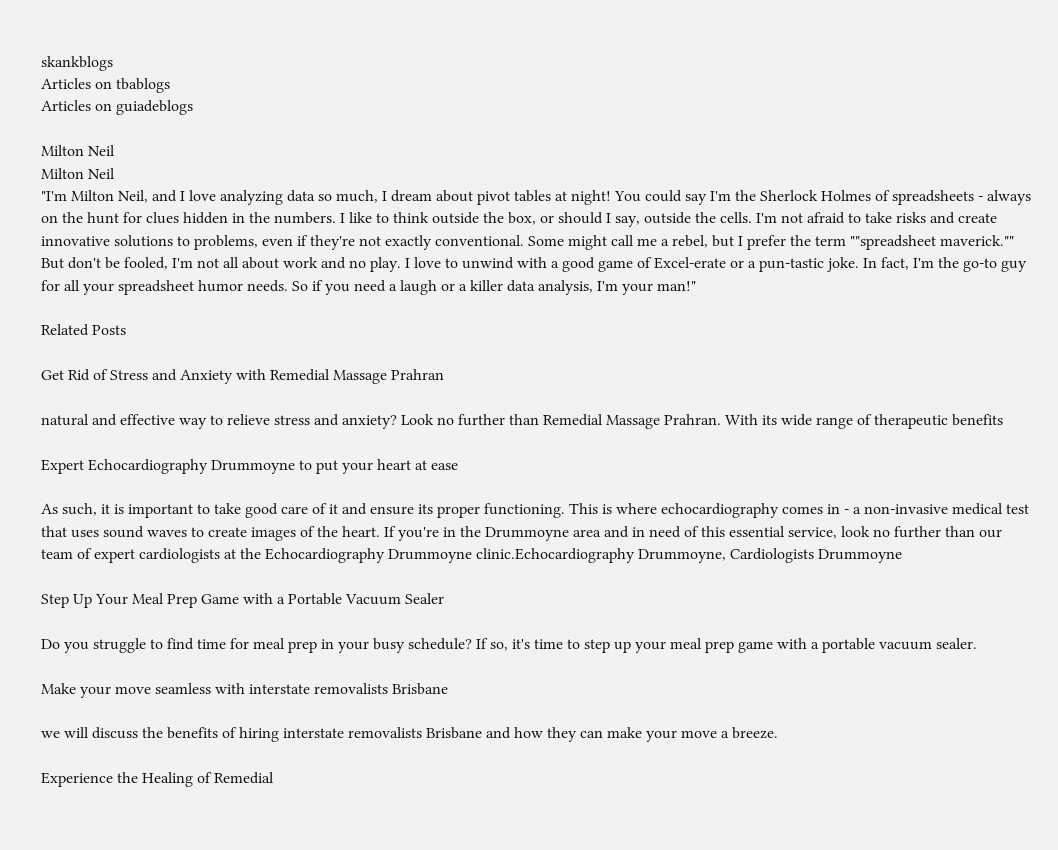skankblogs
Articles on tbablogs
Articles on guiadeblogs

Milton Neil
Milton Neil
"I'm Milton Neil, and I love analyzing data so much, I dream about pivot tables at night! You could say I'm the Sherlock Holmes of spreadsheets - always on the hunt for clues hidden in the numbers. I like to think outside the box, or should I say, outside the cells. I'm not afraid to take risks and create innovative solutions to problems, even if they're not exactly conventional. Some might call me a rebel, but I prefer the term ""spreadsheet maverick."" But don't be fooled, I'm not all about work and no play. I love to unwind with a good game of Excel-erate or a pun-tastic joke. In fact, I'm the go-to guy for all your spreadsheet humor needs. So if you need a laugh or a killer data analysis, I'm your man!"

Related Posts

Get Rid of Stress and Anxiety with Remedial Massage Prahran

natural and effective way to relieve stress and anxiety? Look no further than Remedial Massage Prahran. With its wide range of therapeutic benefits

Expert Echocardiography Drummoyne to put your heart at ease

As such, it is important to take good care of it and ensure its proper functioning. This is where echocardiography comes in - a non-invasive medical test that uses sound waves to create images of the heart. If you're in the Drummoyne area and in need of this essential service, look no further than our team of expert cardiologists at the Echocardiography Drummoyne clinic.Echocardiography Drummoyne, Cardiologists Drummoyne

Step Up Your Meal Prep Game with a Portable Vacuum Sealer

Do you struggle to find time for meal prep in your busy schedule? If so, it's time to step up your meal prep game with a portable vacuum sealer.

Make your move seamless with interstate removalists Brisbane

we will discuss the benefits of hiring interstate removalists Brisbane and how they can make your move a breeze.

Experience the Healing of Remedial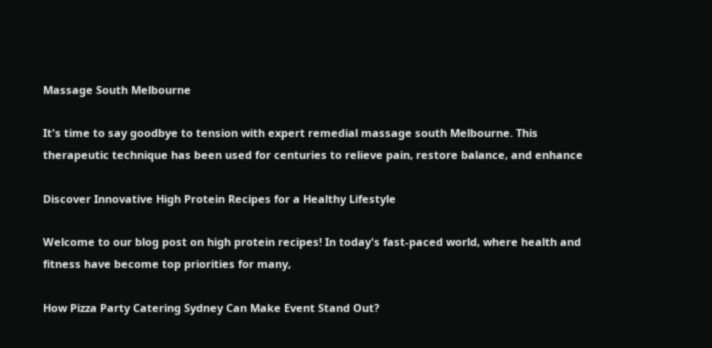Massage South Melbourne

It's time to say goodbye to tension with expert remedial massage south Melbourne. This therapeutic technique has been used for centuries to relieve pain, restore balance, and enhance

Discover Innovative High Protein Recipes for a Healthy Lifestyle

Welcome to our blog post on high protein recipes! In today's fast-paced world, where health and fitness have become top priorities for many,

How Pizza Party Catering Sydney Can Make Event Stand Out?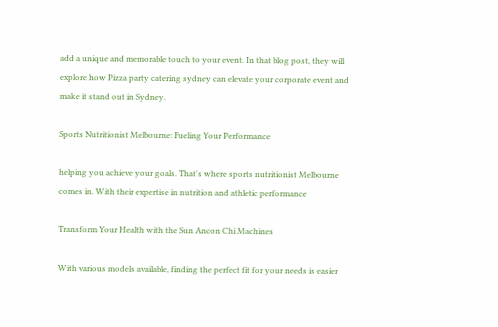add a unique and memorable touch to your event. In that blog post, they will explore how Pizza party catering sydney can elevate your corporate event and make it stand out in Sydney.

Sports Nutritionist Melbourne: Fueling Your Performance

helping you achieve your goals. That's where sports nutritionist Melbourne comes in. With their expertise in nutrition and athletic performance

Transform Your Health with the Sun Ancon Chi Machines

With various models available, finding the perfect fit for your needs is easier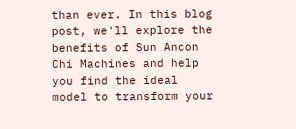than ever. In this blog post, we'll explore the benefits of Sun Ancon Chi Machines and help you find the ideal model to transform your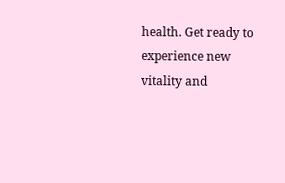health. Get ready to experience new vitality and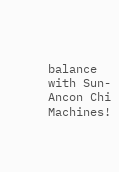balance with Sun-Ancon Chi Machines!